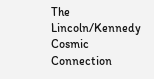The Lincoln/Kennedy Cosmic Connection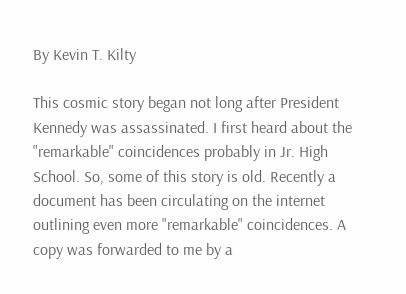By Kevin T. Kilty

This cosmic story began not long after President Kennedy was assassinated. I first heard about the "remarkable" coincidences probably in Jr. High School. So, some of this story is old. Recently a document has been circulating on the internet outlining even more "remarkable" coincidences. A copy was forwarded to me by a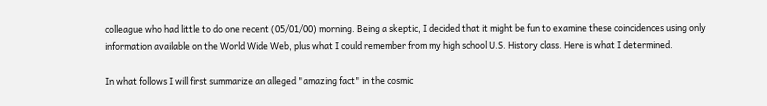colleague who had little to do one recent (05/01/00) morning. Being a skeptic, I decided that it might be fun to examine these coincidences using only information available on the World Wide Web, plus what I could remember from my high school U.S. History class. Here is what I determined.

In what follows I will first summarize an alleged "amazing fact" in the cosmic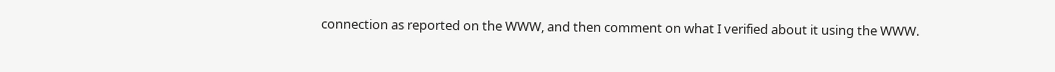connection as reported on the WWW, and then comment on what I verified about it using the WWW.